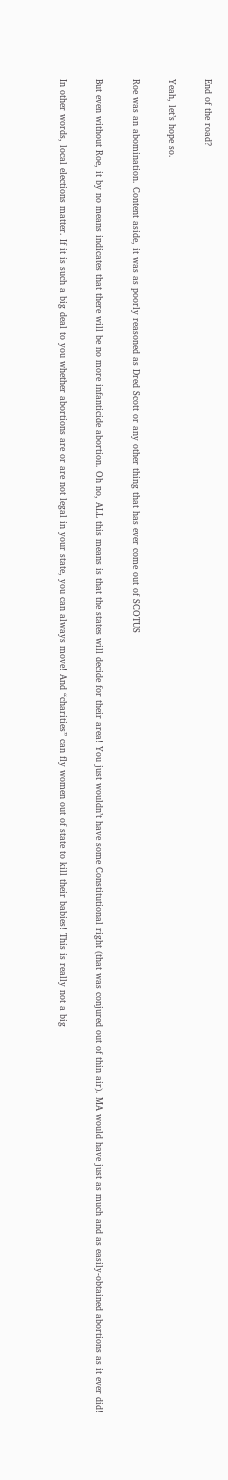End of the road?

Yeah, let’s hope so.

Roe was an abomination. Content aside, it was as poorly reasoned as Dred Scott or any other thing that has ever come out of SCOTUS

But even without Roe, it by no means indicates that there will be no more infanticide abortion. Oh no, ALL this means is that the states will decide for their area! You just wouldn’t have some Constitutional right (that was conjured out of thin air). MA would have just as much and as easily-obtained abortions as it ever did!

In other words, local elections matter. If it is such a big deal to you whether abortions are or are not legal in your state, you can always move! And “charities” can fly women out of state to kill their babies! This is really not a big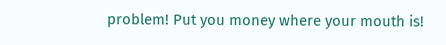problem! Put you money where your mouth is!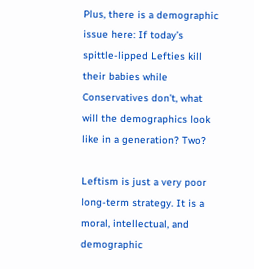Plus, there is a demographic issue here: If today’s spittle-lipped Lefties kill their babies while Conservatives don’t, what will the demographics look like in a generation? Two?

Leftism is just a very poor long-term strategy. It is a moral, intellectual, and demographic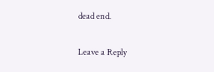dead end.

Leave a Reply